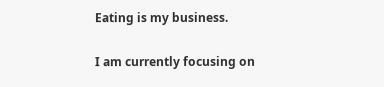Eating is my business.

I am currently focusing on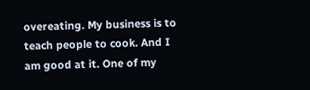overeating. My business is to teach people to cook. And I am good at it. One of my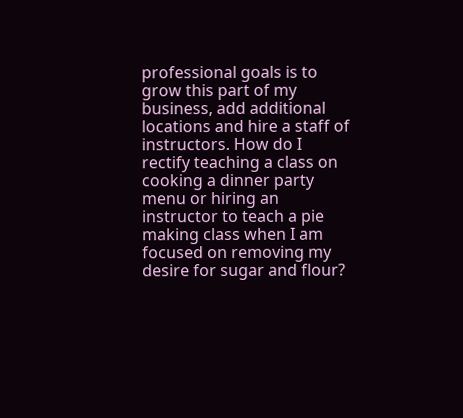professional goals is to grow this part of my business, add additional locations and hire a staff of instructors. How do I rectify teaching a class on cooking a dinner party menu or hiring an instructor to teach a pie making class when I am focused on removing my desire for sugar and flour?